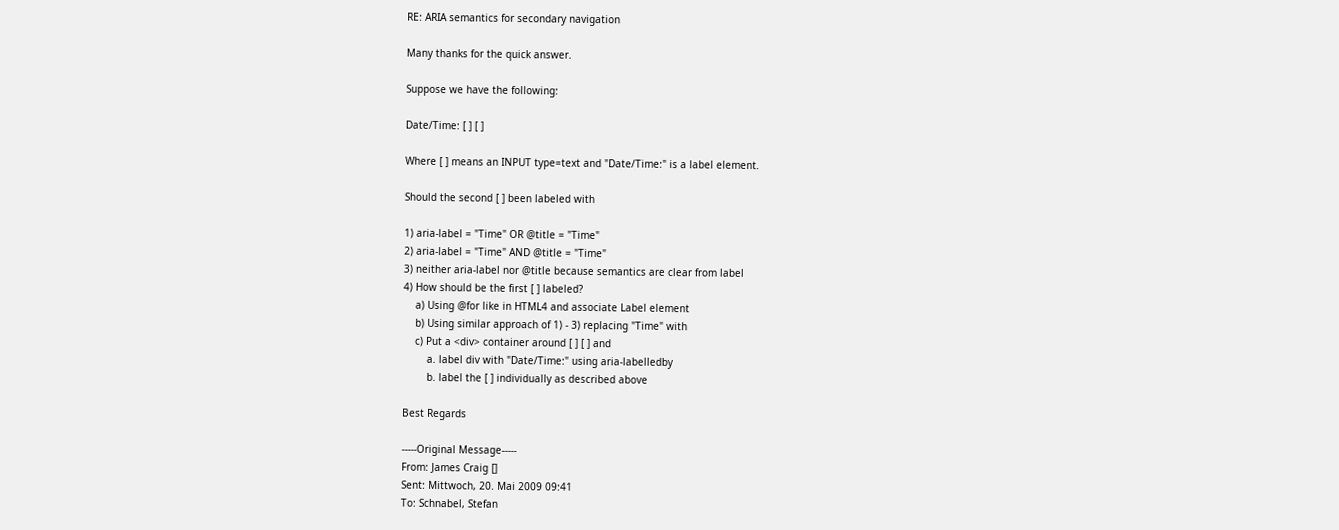RE: ARIA semantics for secondary navigation

Many thanks for the quick answer.

Suppose we have the following:

Date/Time: [ ] [ ]

Where [ ] means an INPUT type=text and "Date/Time:" is a label element.

Should the second [ ] been labeled with

1) aria-label = "Time" OR @title = "Time"
2) aria-label = "Time" AND @title = "Time"
3) neither aria-label nor @title because semantics are clear from label
4) How should be the first [ ] labeled?
    a) Using @for like in HTML4 and associate Label element
    b) Using similar approach of 1) - 3) replacing "Time" with
    c) Put a <div> container around [ ] [ ] and
        a. label div with "Date/Time:" using aria-labelledby
        b. label the [ ] individually as described above

Best Regards

-----Original Message-----
From: James Craig []
Sent: Mittwoch, 20. Mai 2009 09:41
To: Schnabel, Stefan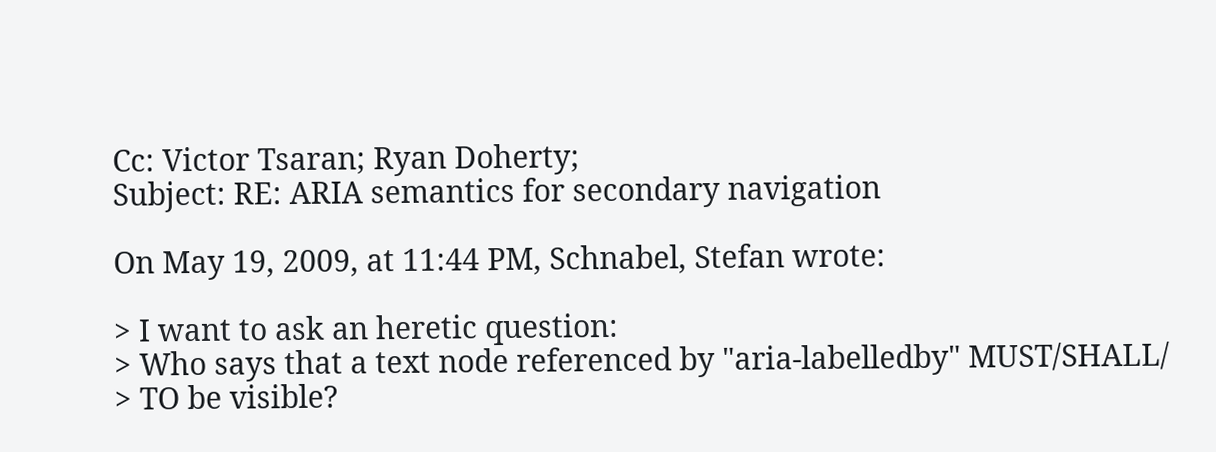Cc: Victor Tsaran; Ryan Doherty;
Subject: RE: ARIA semantics for secondary navigation

On May 19, 2009, at 11:44 PM, Schnabel, Stefan wrote:

> I want to ask an heretic question:
> Who says that a text node referenced by "aria-labelledby" MUST/SHALL/
> TO be visible?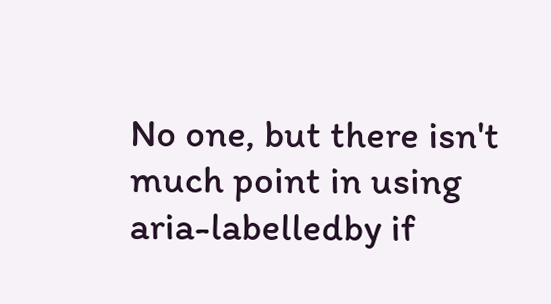No one, but there isn't much point in using aria-labelledby if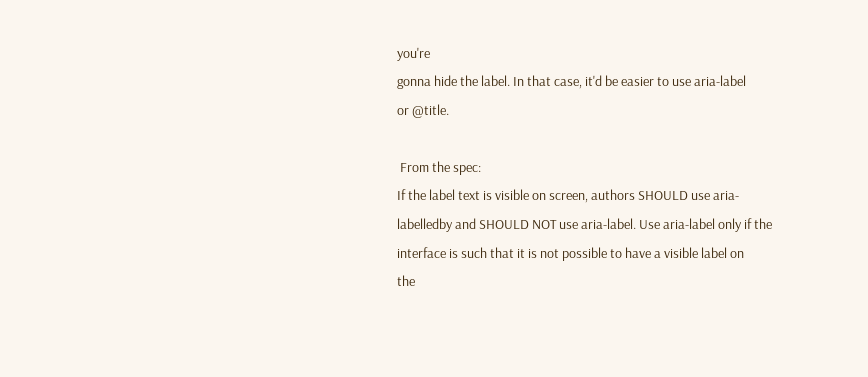you're
gonna hide the label. In that case, it'd be easier to use aria-label
or @title.

 From the spec:
If the label text is visible on screen, authors SHOULD use aria-
labelledby and SHOULD NOT use aria-label. Use aria-label only if the
interface is such that it is not possible to have a visible label on
the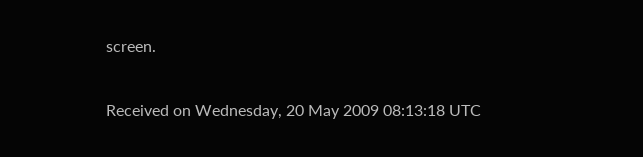screen.

Received on Wednesday, 20 May 2009 08:13:18 UTC